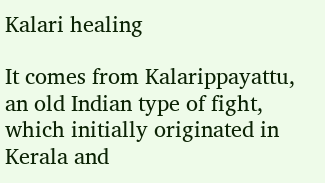Kalari healing

It comes from Kalarippayattu, an old Indian type of fight, which initially originated in Kerala and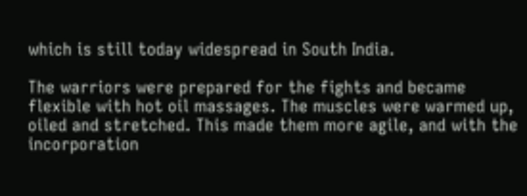which is still today widespread in South India.

The warriors were prepared for the fights and became flexible with hot oil massages. The muscles were warmed up, oiled and stretched. This made them more agile, and with the incorporation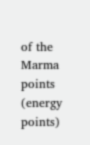of the Marma points (energy points)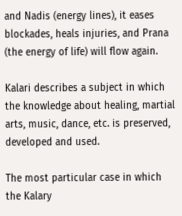and Nadis (energy lines), it eases blockades, heals injuries, and Prana (the energy of life) will flow again.

Kalari describes a subject in which the knowledge about healing, martial arts, music, dance, etc. is preserved, developed and used.

The most particular case in which the Kalary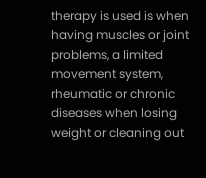therapy is used is when having muscles or joint problems, a limited movement system, rheumatic or chronic diseases when losing weight or cleaning out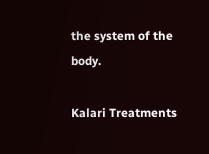the system of the body.

Kalari Treatments